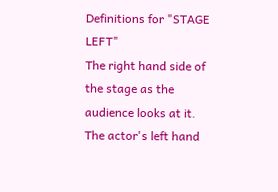Definitions for "STAGE LEFT"
The right hand side of the stage as the audience looks at it. The actor's left hand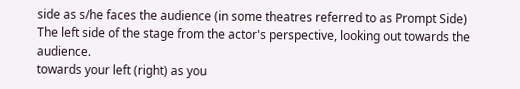side as s/he faces the audience (in some theatres referred to as Prompt Side)
The left side of the stage from the actor's perspective, looking out towards the audience.
towards your left (right) as you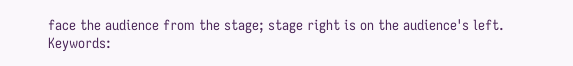face the audience from the stage; stage right is on the audience's left.
Keywords: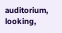auditorium, looking,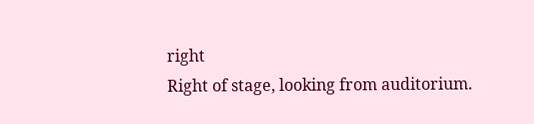right
Right of stage, looking from auditorium.